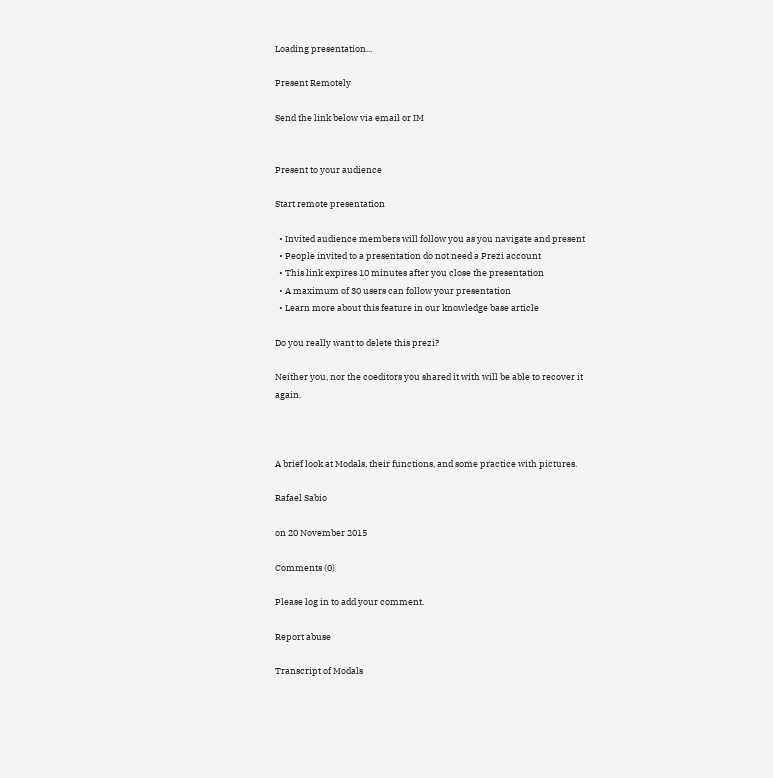Loading presentation...

Present Remotely

Send the link below via email or IM


Present to your audience

Start remote presentation

  • Invited audience members will follow you as you navigate and present
  • People invited to a presentation do not need a Prezi account
  • This link expires 10 minutes after you close the presentation
  • A maximum of 30 users can follow your presentation
  • Learn more about this feature in our knowledge base article

Do you really want to delete this prezi?

Neither you, nor the coeditors you shared it with will be able to recover it again.



A brief look at Modals, their functions, and some practice with pictures.

Rafael Sabio

on 20 November 2015

Comments (0)

Please log in to add your comment.

Report abuse

Transcript of Modals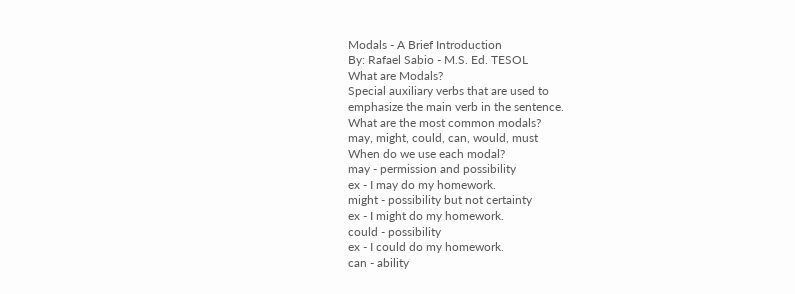Modals - A Brief Introduction
By: Rafael Sabio - M.S. Ed. TESOL
What are Modals?
Special auxiliary verbs that are used to
emphasize the main verb in the sentence.
What are the most common modals?
may, might, could, can, would, must
When do we use each modal?
may - permission and possibility
ex - I may do my homework.
might - possibility but not certainty
ex - I might do my homework.
could - possibility
ex - I could do my homework.
can - ability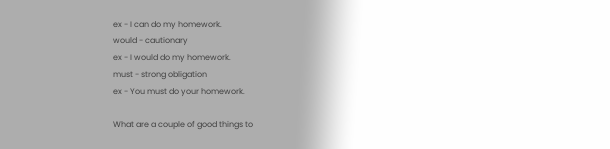ex - I can do my homework.
would - cautionary
ex - I would do my homework.
must - strong obligation
ex - You must do your homework.

What are a couple of good things to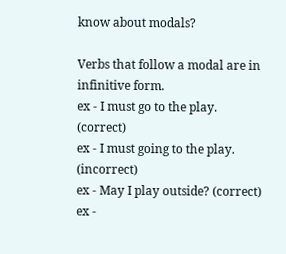know about modals?

Verbs that follow a modal are in infinitive form.
ex - I must go to the play. (correct)
ex - I must going to the play. (incorrect)
ex - May I play outside? (correct)
ex -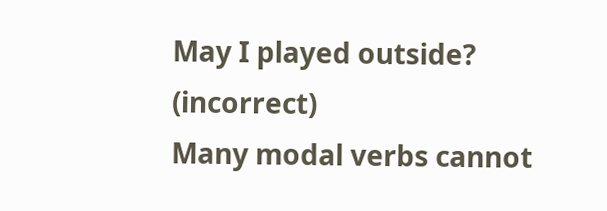May I played outside? (incorrect)
Many modal verbs cannot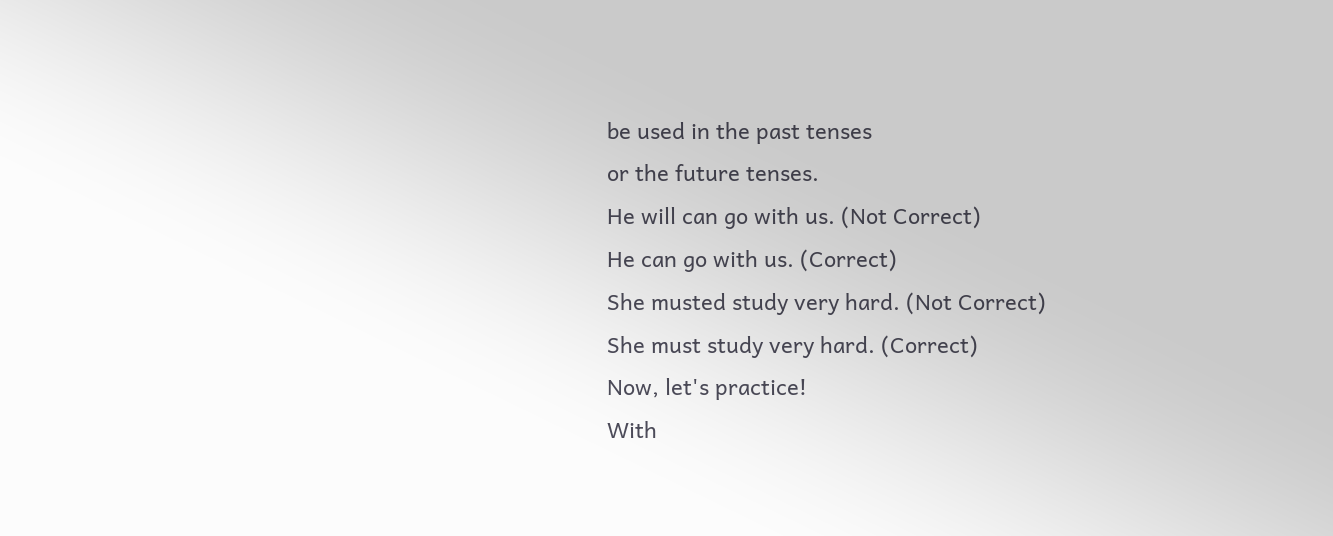be used in the past tenses
or the future tenses.
He will can go with us. (Not Correct)
He can go with us. (Correct)
She musted study very hard. (Not Correct)
She must study very hard. (Correct)
Now, let's practice!
With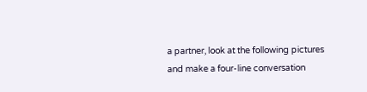a partner, look at the following pictures and make a four-line conversation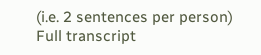(i.e. 2 sentences per person)
Full transcript